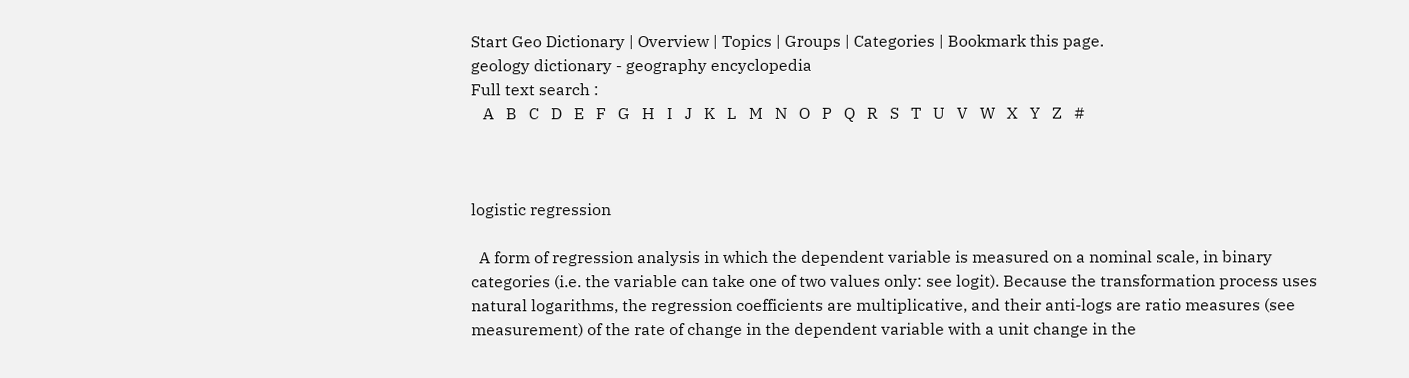Start Geo Dictionary | Overview | Topics | Groups | Categories | Bookmark this page.
geology dictionary - geography encyclopedia
Full text search :
   A   B   C   D   E   F   G   H   I   J   K   L   M   N   O   P   Q   R   S   T   U   V   W   X   Y   Z   #



logistic regression

  A form of regression analysis in which the dependent variable is measured on a nominal scale, in binary categories (i.e. the variable can take one of two values only: see logit). Because the transformation process uses natural logarithms, the regression coefficients are multiplicative, and their anti-logs are ratio measures (see measurement) of the rate of change in the dependent variable with a unit change in the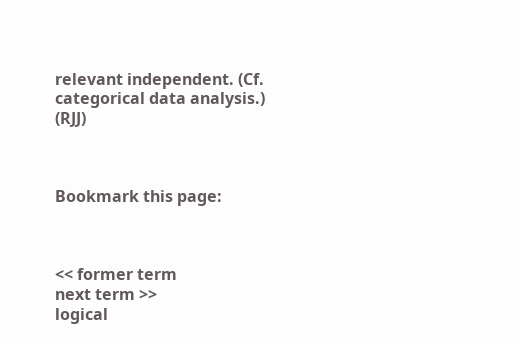relevant independent. (Cf. categorical data analysis.) (RJJ)



Bookmark this page:



<< former term
next term >>
logical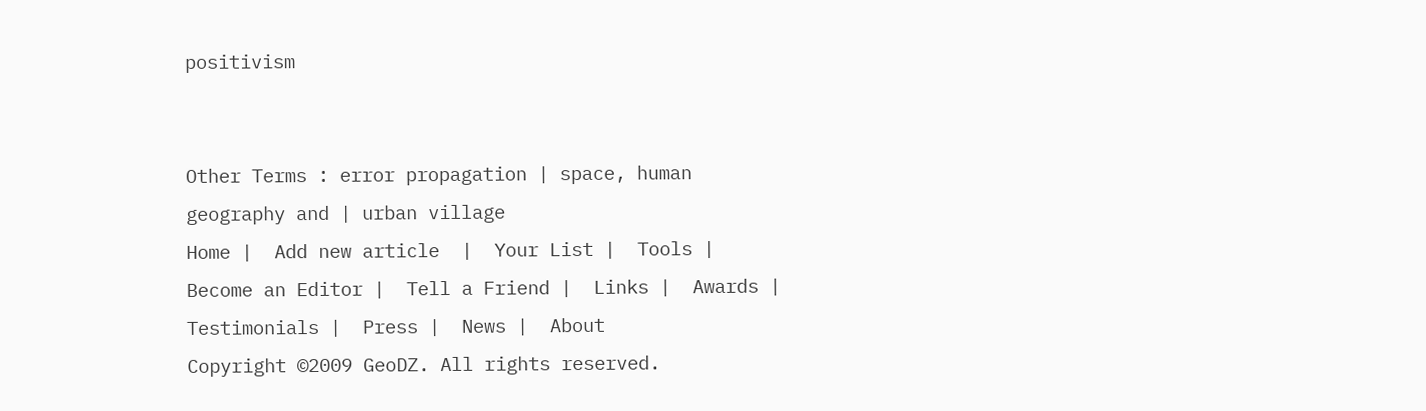positivism


Other Terms : error propagation | space, human geography and | urban village
Home |  Add new article  |  Your List |  Tools |  Become an Editor |  Tell a Friend |  Links |  Awards |  Testimonials |  Press |  News |  About
Copyright ©2009 GeoDZ. All rights reserved.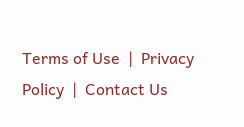Terms of Use  |  Privacy Policy  |  Contact Us